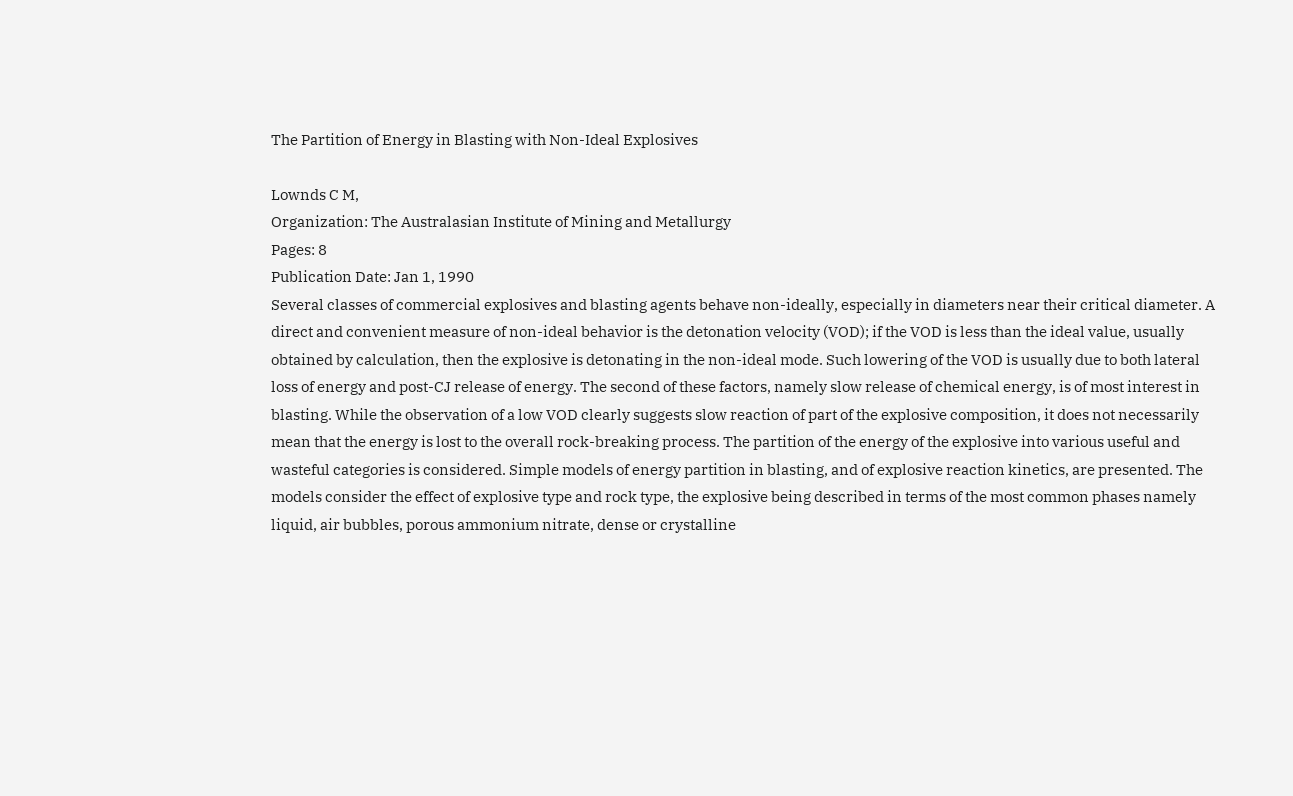The Partition of Energy in Blasting with Non-Ideal Explosives

Lownds C M,
Organization: The Australasian Institute of Mining and Metallurgy
Pages: 8
Publication Date: Jan 1, 1990
Several classes of commercial explosives and blasting agents behave non-ideally, especially in diameters near their critical diameter. A direct and convenient measure of non-ideal behavior is the detonation velocity (VOD); if the VOD is less than the ideal value, usually obtained by calculation, then the explosive is detonating in the non-ideal mode. Such lowering of the VOD is usually due to both lateral loss of energy and post-CJ release of energy. The second of these factors, namely slow release of chemical energy, is of most interest in blasting. While the observation of a low VOD clearly suggests slow reaction of part of the explosive composition, it does not necessarily mean that the energy is lost to the overall rock-breaking process. The partition of the energy of the explosive into various useful and wasteful categories is considered. Simple models of energy partition in blasting, and of explosive reaction kinetics, are presented. The models consider the effect of explosive type and rock type, the explosive being described in terms of the most common phases namely liquid, air bubbles, porous ammonium nitrate, dense or crystalline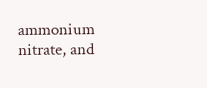ammonium nitrate, and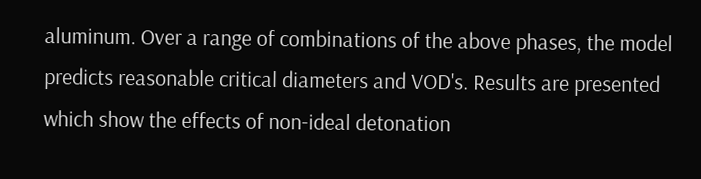aluminum. Over a range of combinations of the above phases, the model predicts reasonable critical diameters and VOD's. Results are presented which show the effects of non-ideal detonation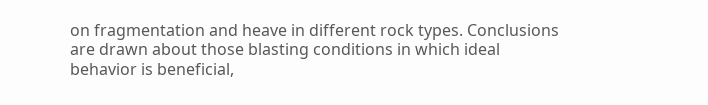on fragmentation and heave in different rock types. Conclusions are drawn about those blasting conditions in which ideal behavior is beneficial,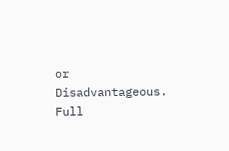or Disadvantageous.
Full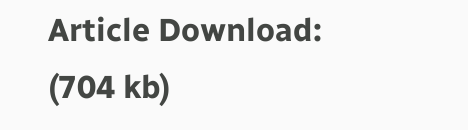Article Download:
(704 kb)